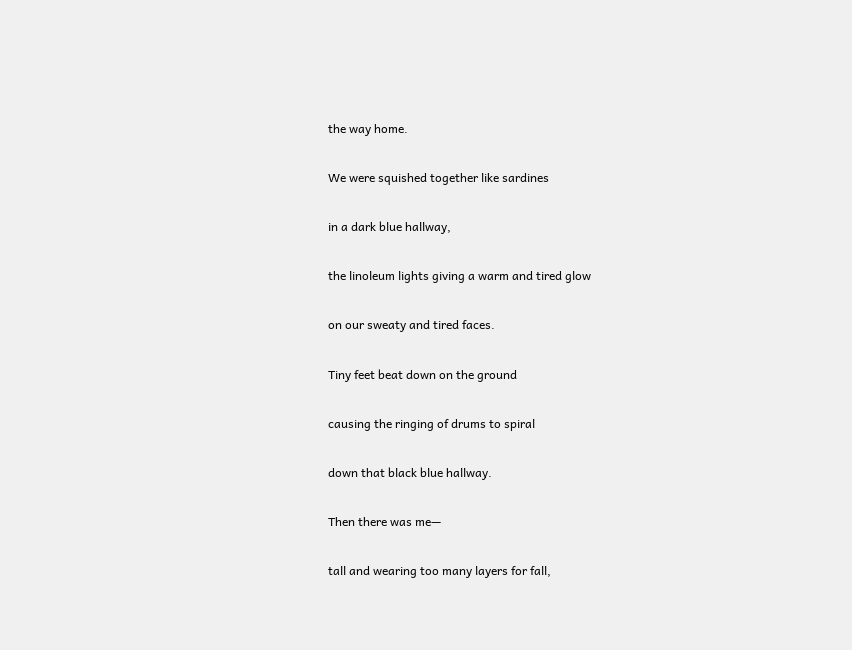the way home.

We were squished together like sardines

in a dark blue hallway,

the linoleum lights giving a warm and tired glow

on our sweaty and tired faces.

Tiny feet beat down on the ground

causing the ringing of drums to spiral

down that black blue hallway.

Then there was me—

tall and wearing too many layers for fall,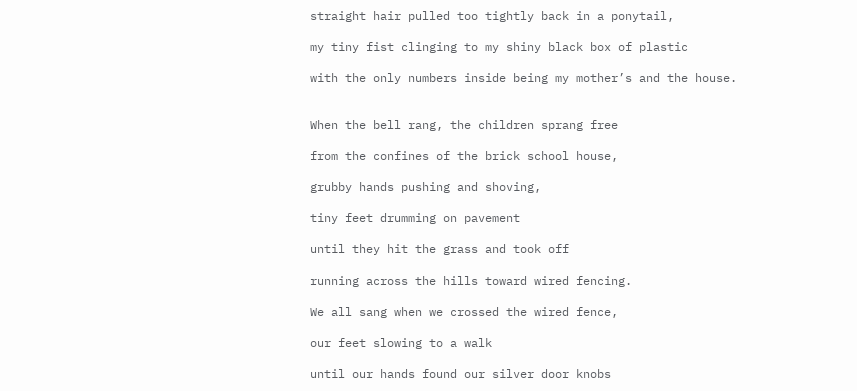straight hair pulled too tightly back in a ponytail,

my tiny fist clinging to my shiny black box of plastic

with the only numbers inside being my mother’s and the house.


When the bell rang, the children sprang free

from the confines of the brick school house,

grubby hands pushing and shoving,

tiny feet drumming on pavement

until they hit the grass and took off

running across the hills toward wired fencing.

We all sang when we crossed the wired fence,

our feet slowing to a walk

until our hands found our silver door knobs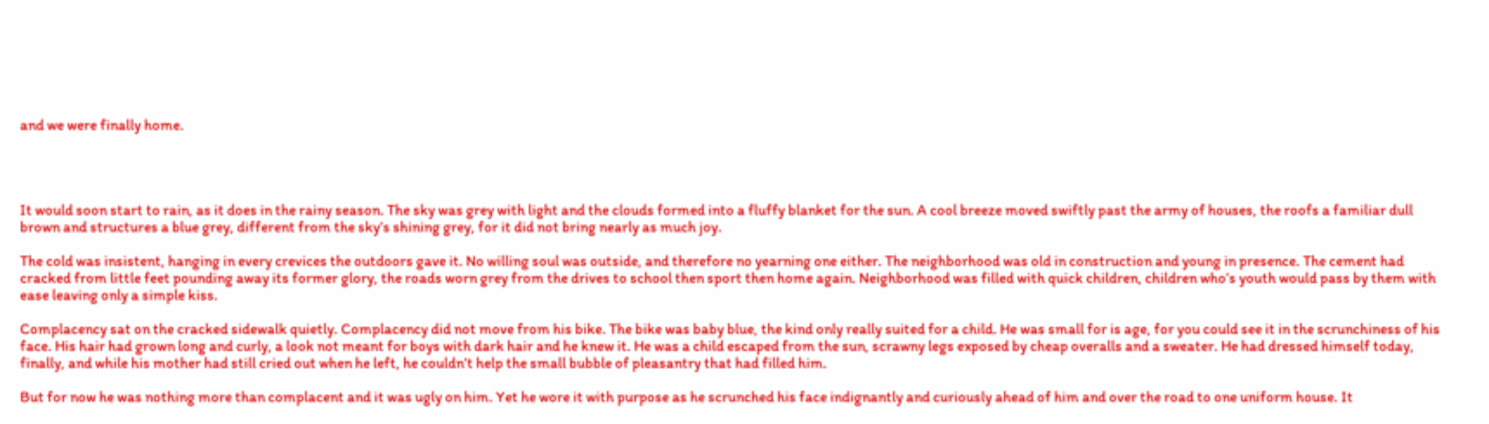and we were finally home.




It would soon start to rain, as it does in the rainy season. The sky was grey with light and the clouds formed into a fluffy blanket for the sun. A cool breeze moved swiftly past the army of houses, the roofs a familiar dull brown and structures a blue grey, different from the sky’s shining grey, for it did not bring nearly as much joy.

The cold was insistent, hanging in every crevices the outdoors gave it. No willing soul was outside, and therefore no yearning one either. The neighborhood was old in construction and young in presence. The cement had cracked from little feet pounding away its former glory, the roads worn grey from the drives to school then sport then home again. Neighborhood was filled with quick children, children who’s youth would pass by them with ease leaving only a simple kiss.

Complacency sat on the cracked sidewalk quietly. Complacency did not move from his bike. The bike was baby blue, the kind only really suited for a child. He was small for is age, for you could see it in the scrunchiness of his face. His hair had grown long and curly, a look not meant for boys with dark hair and he knew it. He was a child escaped from the sun, scrawny legs exposed by cheap overalls and a sweater. He had dressed himself today, finally, and while his mother had still cried out when he left, he couldn’t help the small bubble of pleasantry that had filled him.

But for now he was nothing more than complacent and it was ugly on him. Yet he wore it with purpose as he scrunched his face indignantly and curiously ahead of him and over the road to one uniform house. It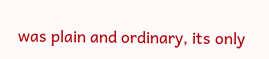was plain and ordinary, its only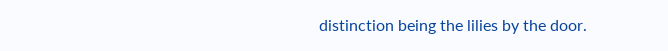distinction being the lilies by the door.